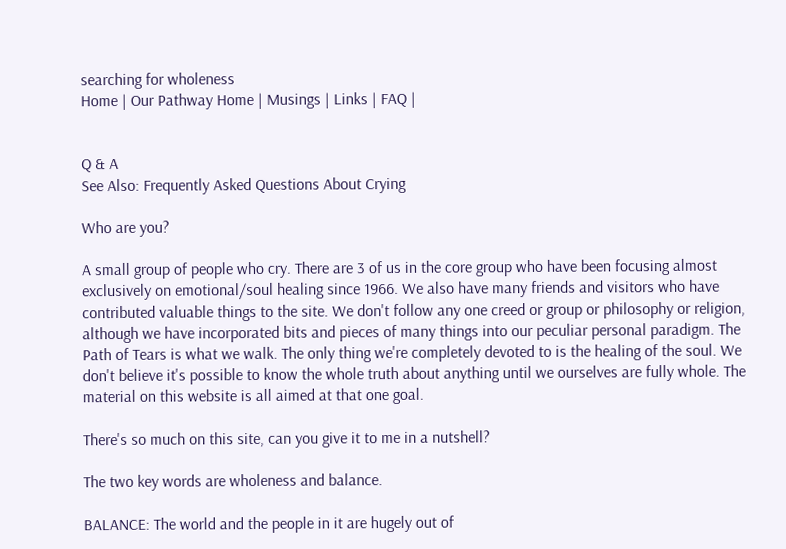searching for wholeness
Home | Our Pathway Home | Musings | Links | FAQ |


Q & A
See Also: Frequently Asked Questions About Crying

Who are you?

A small group of people who cry. There are 3 of us in the core group who have been focusing almost exclusively on emotional/soul healing since 1966. We also have many friends and visitors who have contributed valuable things to the site. We don't follow any one creed or group or philosophy or religion, although we have incorporated bits and pieces of many things into our peculiar personal paradigm. The Path of Tears is what we walk. The only thing we're completely devoted to is the healing of the soul. We don't believe it's possible to know the whole truth about anything until we ourselves are fully whole. The material on this website is all aimed at that one goal.

There's so much on this site, can you give it to me in a nutshell?

The two key words are wholeness and balance.

BALANCE: The world and the people in it are hugely out of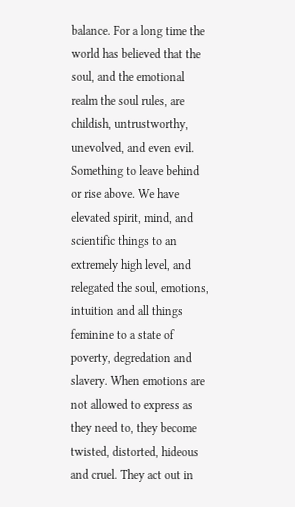balance. For a long time the world has believed that the soul, and the emotional realm the soul rules, are childish, untrustworthy, unevolved, and even evil. Something to leave behind or rise above. We have elevated spirit, mind, and scientific things to an extremely high level, and relegated the soul, emotions, intuition and all things feminine to a state of poverty, degredation and slavery. When emotions are not allowed to express as they need to, they become twisted, distorted, hideous and cruel. They act out in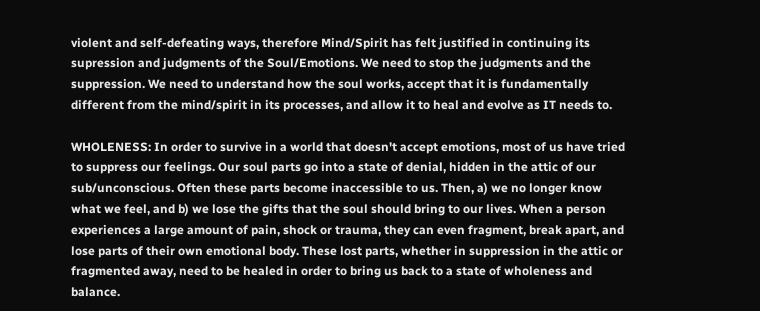violent and self-defeating ways, therefore Mind/Spirit has felt justified in continuing its supression and judgments of the Soul/Emotions. We need to stop the judgments and the suppression. We need to understand how the soul works, accept that it is fundamentally different from the mind/spirit in its processes, and allow it to heal and evolve as IT needs to.

WHOLENESS: In order to survive in a world that doesn't accept emotions, most of us have tried to suppress our feelings. Our soul parts go into a state of denial, hidden in the attic of our sub/unconscious. Often these parts become inaccessible to us. Then, a) we no longer know what we feel, and b) we lose the gifts that the soul should bring to our lives. When a person experiences a large amount of pain, shock or trauma, they can even fragment, break apart, and lose parts of their own emotional body. These lost parts, whether in suppression in the attic or fragmented away, need to be healed in order to bring us back to a state of wholeness and balance.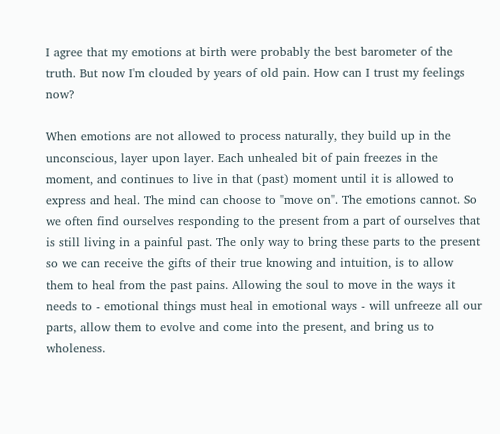I agree that my emotions at birth were probably the best barometer of the truth. But now I'm clouded by years of old pain. How can I trust my feelings now?

When emotions are not allowed to process naturally, they build up in the unconscious, layer upon layer. Each unhealed bit of pain freezes in the moment, and continues to live in that (past) moment until it is allowed to express and heal. The mind can choose to "move on". The emotions cannot. So we often find ourselves responding to the present from a part of ourselves that is still living in a painful past. The only way to bring these parts to the present so we can receive the gifts of their true knowing and intuition, is to allow them to heal from the past pains. Allowing the soul to move in the ways it needs to - emotional things must heal in emotional ways - will unfreeze all our parts, allow them to evolve and come into the present, and bring us to wholeness.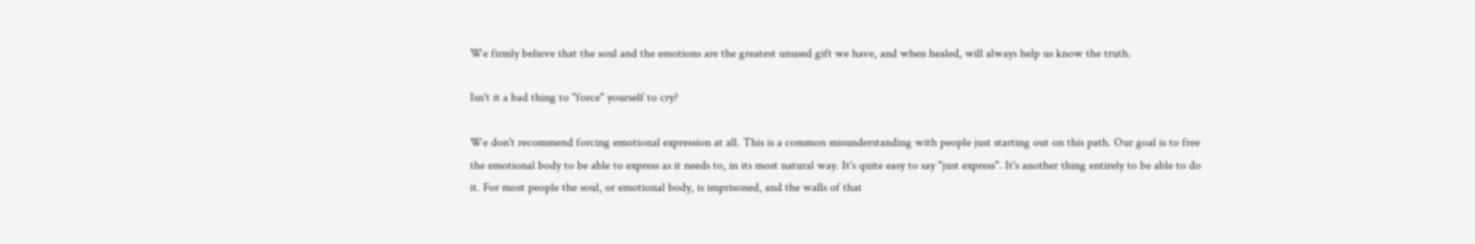We firmly believe that the soul and the emotions are the greatest unused gift we have, and when healed, will always help us know the truth.

Isn't it a bad thing to "force" yourself to cry?

We don't recommend forcing emotional expression at all. This is a common misunderstanding with people just starting out on this path. Our goal is to free the emotional body to be able to express as it needs to, in its most natural way. It's quite easy to say "just express". It's another thing entirely to be able to do it. For most people the soul, or emotional body, is imprisoned, and the walls of that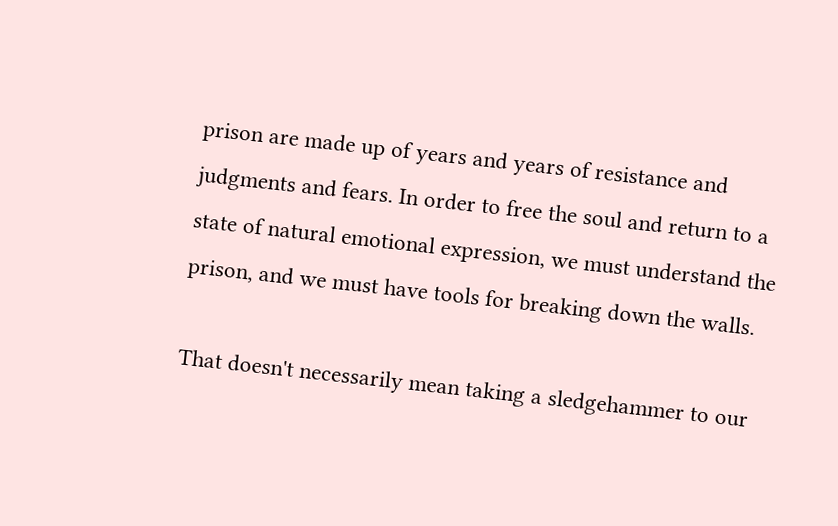prison are made up of years and years of resistance and judgments and fears. In order to free the soul and return to a state of natural emotional expression, we must understand the prison, and we must have tools for breaking down the walls.

That doesn't necessarily mean taking a sledgehammer to our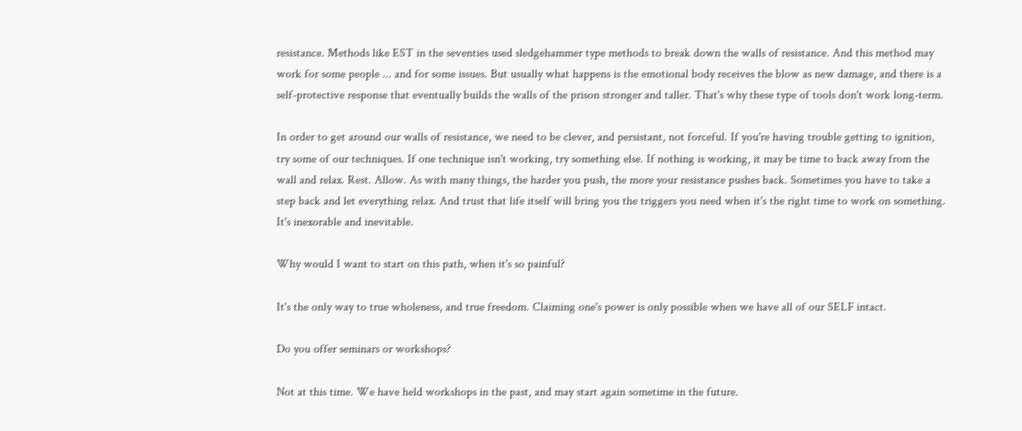resistance. Methods like EST in the seventies used sledgehammer type methods to break down the walls of resistance. And this method may work for some people ... and for some issues. But usually what happens is the emotional body receives the blow as new damage, and there is a self-protective response that eventually builds the walls of the prison stronger and taller. That's why these type of tools don't work long-term.

In order to get around our walls of resistance, we need to be clever, and persistant, not forceful. If you're having trouble getting to ignition, try some of our techniques. If one technique isn't working, try something else. If nothing is working, it may be time to back away from the wall and relax. Rest. Allow. As with many things, the harder you push, the more your resistance pushes back. Sometimes you have to take a step back and let everything relax. And trust that life itself will bring you the triggers you need when it's the right time to work on something. It's inexorable and inevitable.

Why would I want to start on this path, when it's so painful?

It's the only way to true wholeness, and true freedom. Claiming one's power is only possible when we have all of our SELF intact.

Do you offer seminars or workshops?

Not at this time. We have held workshops in the past, and may start again sometime in the future.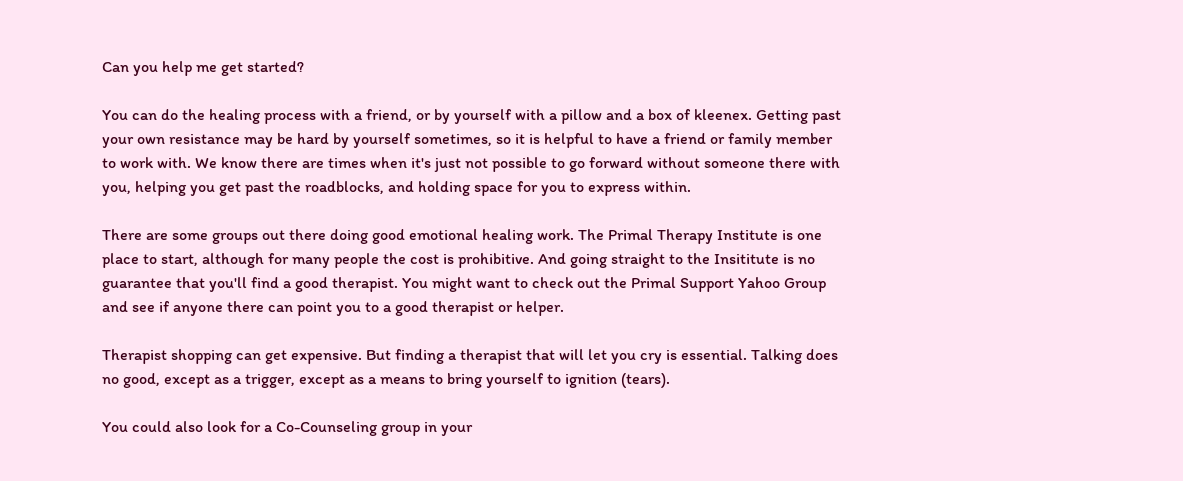Can you help me get started?

You can do the healing process with a friend, or by yourself with a pillow and a box of kleenex. Getting past your own resistance may be hard by yourself sometimes, so it is helpful to have a friend or family member to work with. We know there are times when it's just not possible to go forward without someone there with you, helping you get past the roadblocks, and holding space for you to express within.

There are some groups out there doing good emotional healing work. The Primal Therapy Institute is one place to start, although for many people the cost is prohibitive. And going straight to the Insititute is no guarantee that you'll find a good therapist. You might want to check out the Primal Support Yahoo Group and see if anyone there can point you to a good therapist or helper.

Therapist shopping can get expensive. But finding a therapist that will let you cry is essential. Talking does no good, except as a trigger, except as a means to bring yourself to ignition (tears).

You could also look for a Co-Counseling group in your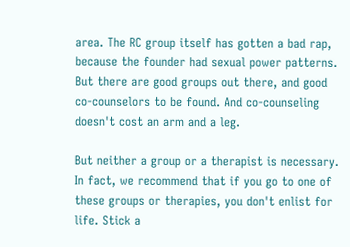area. The RC group itself has gotten a bad rap, because the founder had sexual power patterns. But there are good groups out there, and good co-counselors to be found. And co-counseling doesn't cost an arm and a leg.

But neither a group or a therapist is necessary. In fact, we recommend that if you go to one of these groups or therapies, you don't enlist for life. Stick a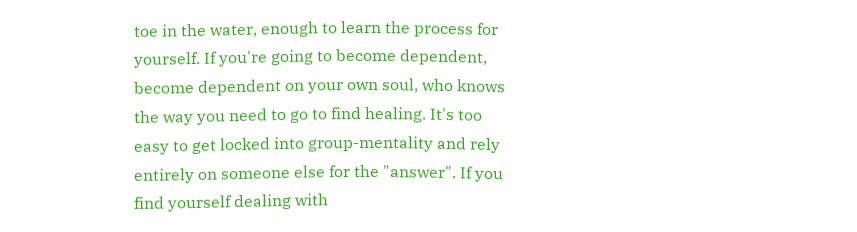toe in the water, enough to learn the process for yourself. If you're going to become dependent, become dependent on your own soul, who knows the way you need to go to find healing. It's too easy to get locked into group-mentality and rely entirely on someone else for the "answer". If you find yourself dealing with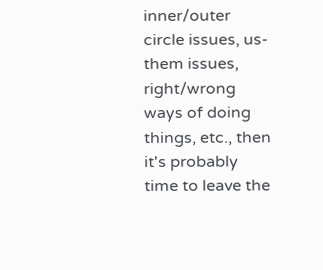inner/outer circle issues, us-them issues, right/wrong ways of doing things, etc., then it's probably time to leave the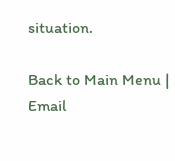situation.

Back to Main Menu | Email